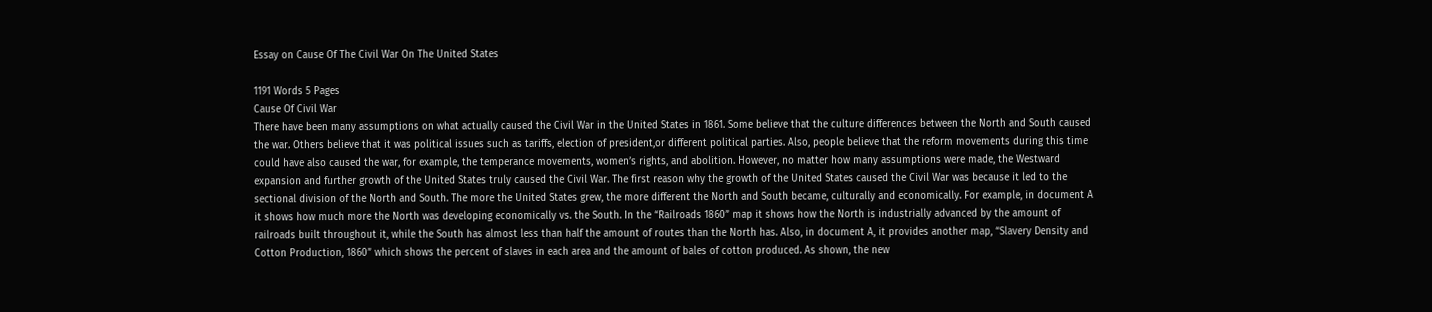Essay on Cause Of The Civil War On The United States

1191 Words 5 Pages
Cause Of Civil War
There have been many assumptions on what actually caused the Civil War in the United States in 1861. Some believe that the culture differences between the North and South caused the war. Others believe that it was political issues such as tariffs, election of president,or different political parties. Also, people believe that the reform movements during this time could have also caused the war, for example, the temperance movements, women’s rights, and abolition. However, no matter how many assumptions were made, the Westward expansion and further growth of the United States truly caused the Civil War. The first reason why the growth of the United States caused the Civil War was because it led to the sectional division of the North and South. The more the United States grew, the more different the North and South became, culturally and economically. For example, in document A it shows how much more the North was developing economically vs. the South. In the “Railroads 1860” map it shows how the North is industrially advanced by the amount of railroads built throughout it, while the South has almost less than half the amount of routes than the North has. Also, in document A, it provides another map, “Slavery Density and Cotton Production, 1860” which shows the percent of slaves in each area and the amount of bales of cotton produced. As shown, the new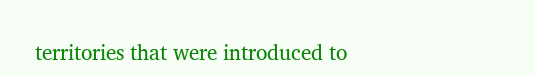territories that were introduced to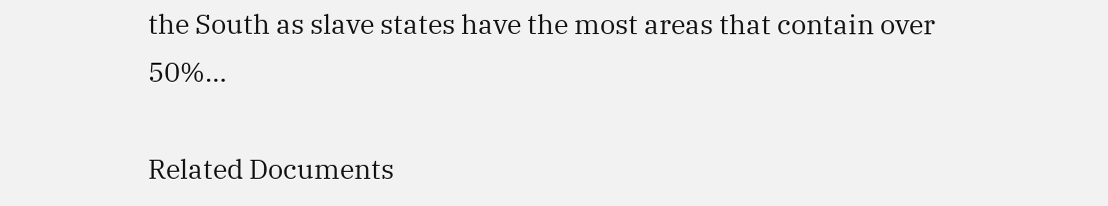the South as slave states have the most areas that contain over 50%…

Related Documents